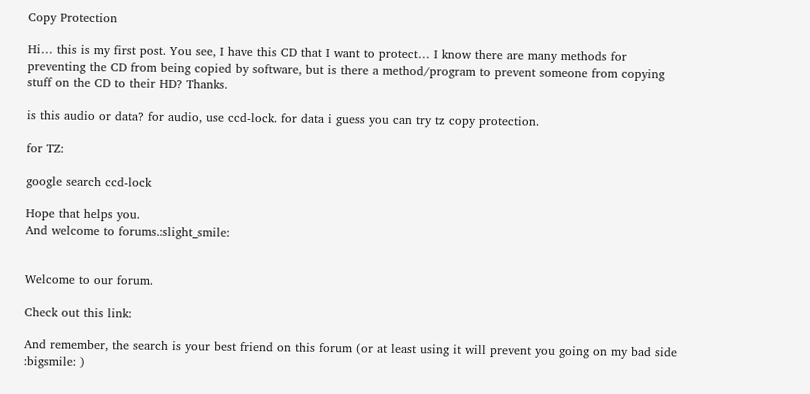Copy Protection

Hi… this is my first post. You see, I have this CD that I want to protect… I know there are many methods for preventing the CD from being copied by software, but is there a method/program to prevent someone from copying stuff on the CD to their HD? Thanks.

is this audio or data? for audio, use ccd-lock. for data i guess you can try tz copy protection.

for TZ:

google search ccd-lock

Hope that helps you.
And welcome to forums.:slight_smile:


Welcome to our forum.

Check out this link:

And remember, the search is your best friend on this forum (or at least using it will prevent you going on my bad side :bigsmile: )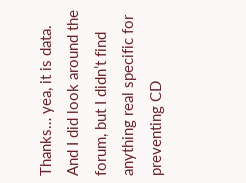Thanks… yea, it is data. And I did look around the forum, but I didn’t find anything real specific for preventing CD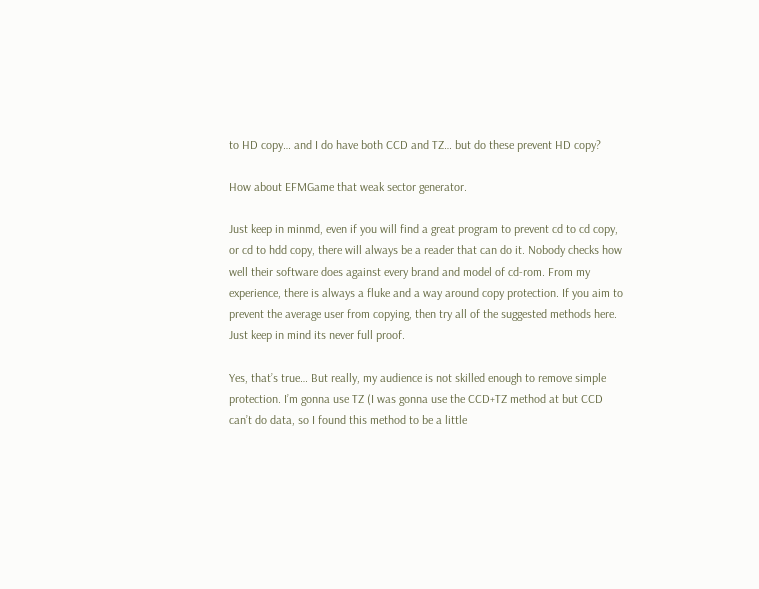to HD copy… and I do have both CCD and TZ… but do these prevent HD copy?

How about EFMGame that weak sector generator.

Just keep in minmd, even if you will find a great program to prevent cd to cd copy, or cd to hdd copy, there will always be a reader that can do it. Nobody checks how well their software does against every brand and model of cd-rom. From my experience, there is always a fluke and a way around copy protection. If you aim to prevent the average user from copying, then try all of the suggested methods here. Just keep in mind its never full proof.

Yes, that’s true… But really, my audience is not skilled enough to remove simple protection. I’m gonna use TZ (I was gonna use the CCD+TZ method at but CCD can’t do data, so I found this method to be a little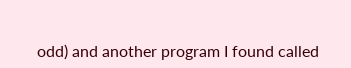odd) and another program I found called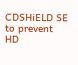CDSHiELD SE to prevent HD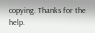copying. Thanks for the help.